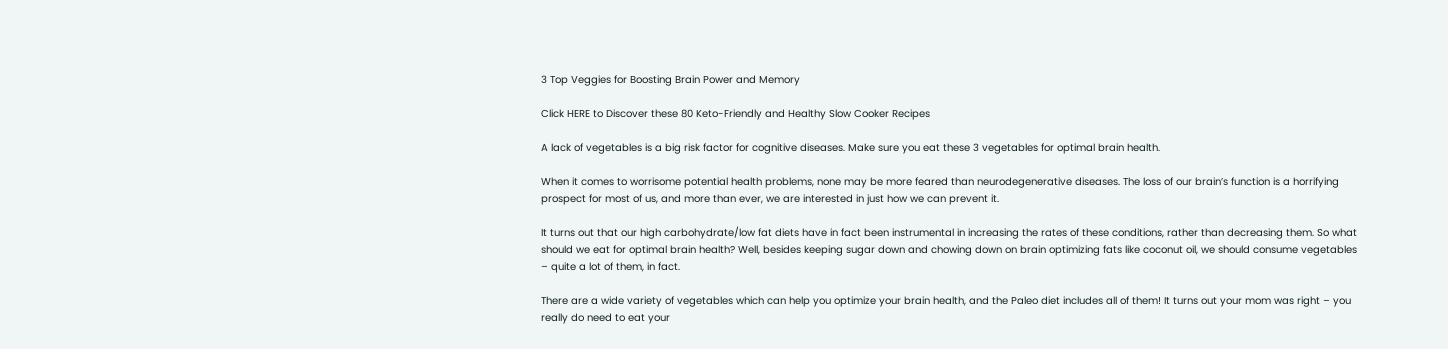3 Top Veggies for Boosting Brain Power and Memory

Click HERE to Discover these 80 Keto-Friendly and Healthy Slow Cooker Recipes

A lack of vegetables is a big risk factor for cognitive diseases. Make sure you eat these 3 vegetables for optimal brain health.

When it comes to worrisome potential health problems, none may be more feared than neurodegenerative diseases. The loss of our brain’s function is a horrifying prospect for most of us, and more than ever, we are interested in just how we can prevent it.

It turns out that our high carbohydrate/low fat diets have in fact been instrumental in increasing the rates of these conditions, rather than decreasing them. So what should we eat for optimal brain health? Well, besides keeping sugar down and chowing down on brain optimizing fats like coconut oil, we should consume vegetables – quite a lot of them, in fact.

There are a wide variety of vegetables which can help you optimize your brain health, and the Paleo diet includes all of them! It turns out your mom was right – you really do need to eat your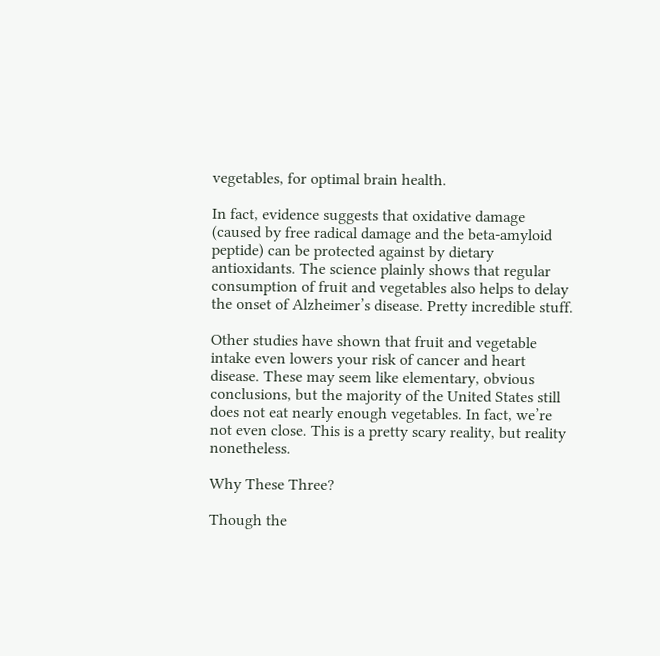vegetables, for optimal brain health.

In fact, evidence suggests that oxidative damage (caused by free radical damage and the beta-amyloid peptide) can be protected against by dietary antioxidants. The science plainly shows that regular consumption of fruit and vegetables also helps to delay the onset of Alzheimer’s disease. Pretty incredible stuff.

Other studies have shown that fruit and vegetable intake even lowers your risk of cancer and heart disease. These may seem like elementary, obvious conclusions, but the majority of the United States still does not eat nearly enough vegetables. In fact, we’re not even close. This is a pretty scary reality, but reality nonetheless.

Why These Three?

Though the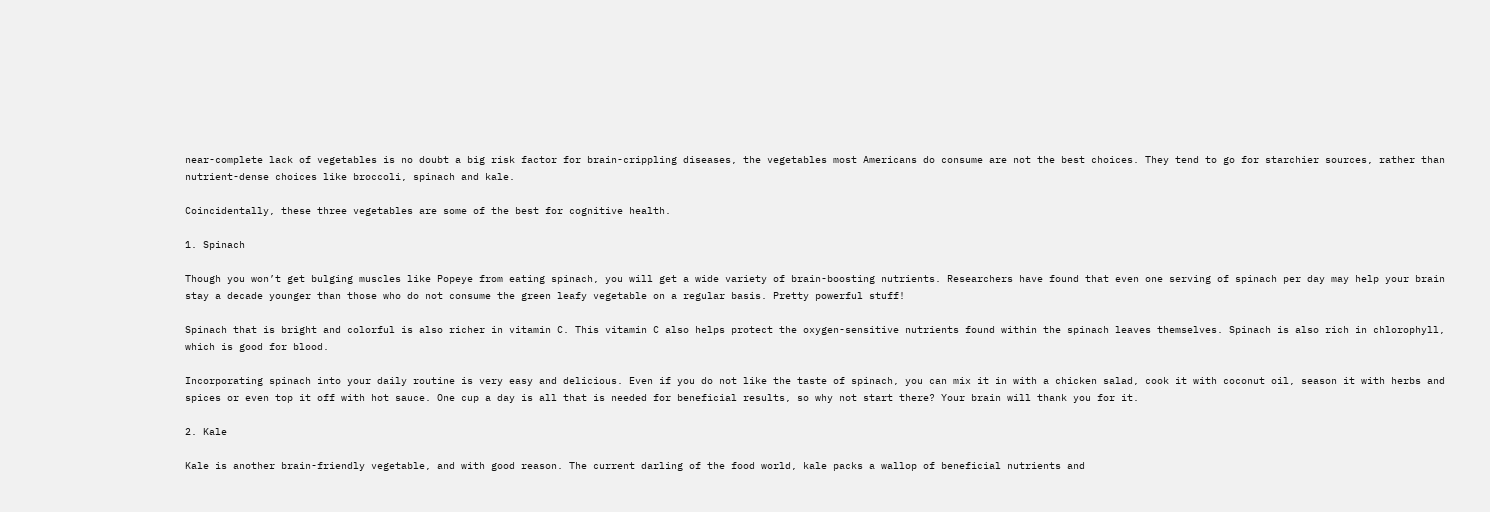near-complete lack of vegetables is no doubt a big risk factor for brain-crippling diseases, the vegetables most Americans do consume are not the best choices. They tend to go for starchier sources, rather than nutrient-dense choices like broccoli, spinach and kale.

Coincidentally, these three vegetables are some of the best for cognitive health.

1. Spinach

Though you won’t get bulging muscles like Popeye from eating spinach, you will get a wide variety of brain-boosting nutrients. Researchers have found that even one serving of spinach per day may help your brain stay a decade younger than those who do not consume the green leafy vegetable on a regular basis. Pretty powerful stuff!

Spinach that is bright and colorful is also richer in vitamin C. This vitamin C also helps protect the oxygen-sensitive nutrients found within the spinach leaves themselves. Spinach is also rich in chlorophyll, which is good for blood.

Incorporating spinach into your daily routine is very easy and delicious. Even if you do not like the taste of spinach, you can mix it in with a chicken salad, cook it with coconut oil, season it with herbs and spices or even top it off with hot sauce. One cup a day is all that is needed for beneficial results, so why not start there? Your brain will thank you for it.

2. Kale

Kale is another brain-friendly vegetable, and with good reason. The current darling of the food world, kale packs a wallop of beneficial nutrients and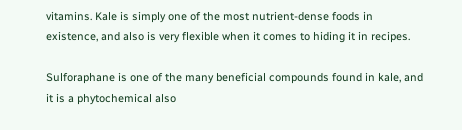vitamins. Kale is simply one of the most nutrient-dense foods in existence, and also is very flexible when it comes to hiding it in recipes.

Sulforaphane is one of the many beneficial compounds found in kale, and it is a phytochemical also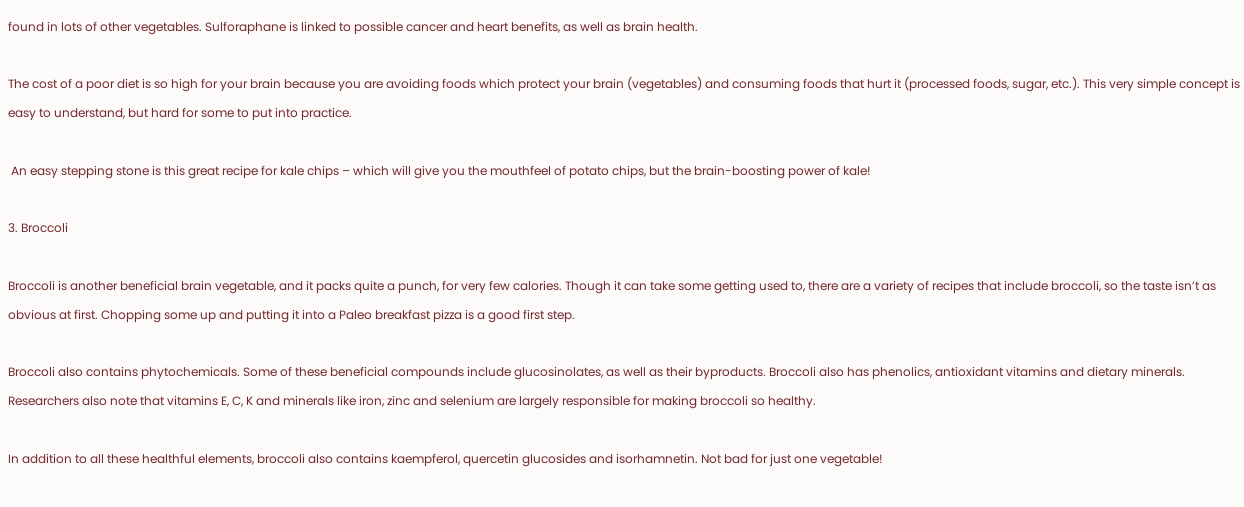found in lots of other vegetables. Sulforaphane is linked to possible cancer and heart benefits, as well as brain health.

The cost of a poor diet is so high for your brain because you are avoiding foods which protect your brain (vegetables) and consuming foods that hurt it (processed foods, sugar, etc.). This very simple concept is easy to understand, but hard for some to put into practice.

 An easy stepping stone is this great recipe for kale chips – which will give you the mouthfeel of potato chips, but the brain-boosting power of kale!

3. Broccoli

Broccoli is another beneficial brain vegetable, and it packs quite a punch, for very few calories. Though it can take some getting used to, there are a variety of recipes that include broccoli, so the taste isn’t as obvious at first. Chopping some up and putting it into a Paleo breakfast pizza is a good first step.

Broccoli also contains phytochemicals. Some of these beneficial compounds include glucosinolates, as well as their byproducts. Broccoli also has phenolics, antioxidant vitamins and dietary minerals. Researchers also note that vitamins E, C, K and minerals like iron, zinc and selenium are largely responsible for making broccoli so healthy.

In addition to all these healthful elements, broccoli also contains kaempferol, quercetin glucosides and isorhamnetin. Not bad for just one vegetable!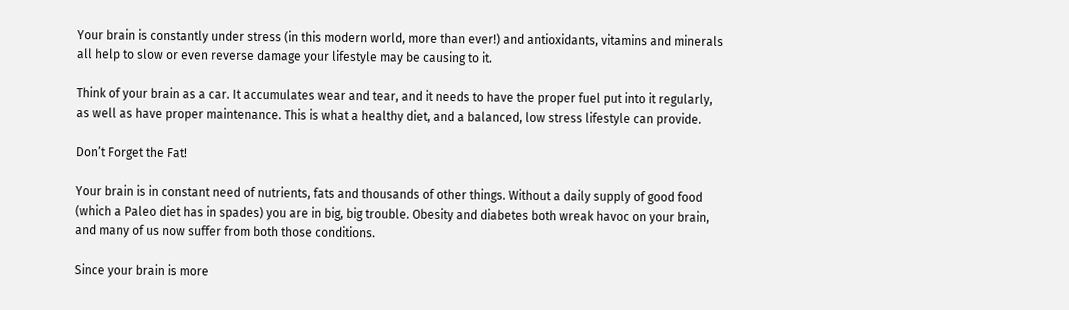Your brain is constantly under stress (in this modern world, more than ever!) and antioxidants, vitamins and minerals all help to slow or even reverse damage your lifestyle may be causing to it.

Think of your brain as a car. It accumulates wear and tear, and it needs to have the proper fuel put into it regularly, as well as have proper maintenance. This is what a healthy diet, and a balanced, low stress lifestyle can provide.

Don’t Forget the Fat!

Your brain is in constant need of nutrients, fats and thousands of other things. Without a daily supply of good food (which a Paleo diet has in spades) you are in big, big trouble. Obesity and diabetes both wreak havoc on your brain, and many of us now suffer from both those conditions.

Since your brain is more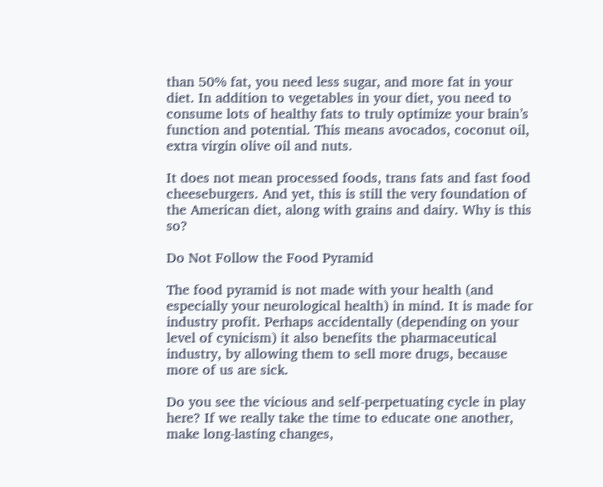than 50% fat, you need less sugar, and more fat in your diet. In addition to vegetables in your diet, you need to consume lots of healthy fats to truly optimize your brain’s function and potential. This means avocados, coconut oil, extra virgin olive oil and nuts.

It does not mean processed foods, trans fats and fast food cheeseburgers. And yet, this is still the very foundation of the American diet, along with grains and dairy. Why is this so?

Do Not Follow the Food Pyramid

The food pyramid is not made with your health (and especially your neurological health) in mind. It is made for industry profit. Perhaps accidentally (depending on your level of cynicism) it also benefits the pharmaceutical industry, by allowing them to sell more drugs, because more of us are sick.

Do you see the vicious and self-perpetuating cycle in play here? If we really take the time to educate one another, make long-lasting changes,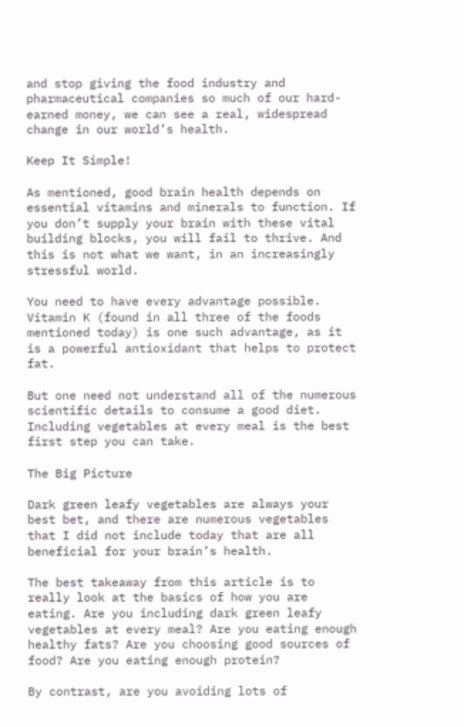and stop giving the food industry and pharmaceutical companies so much of our hard-earned money, we can see a real, widespread change in our world’s health.

Keep It Simple!

As mentioned, good brain health depends on essential vitamins and minerals to function. If you don’t supply your brain with these vital building blocks, you will fail to thrive. And this is not what we want, in an increasingly stressful world.

You need to have every advantage possible. Vitamin K (found in all three of the foods mentioned today) is one such advantage, as it is a powerful antioxidant that helps to protect fat.

But one need not understand all of the numerous scientific details to consume a good diet. Including vegetables at every meal is the best first step you can take.

The Big Picture

Dark green leafy vegetables are always your best bet, and there are numerous vegetables that I did not include today that are all beneficial for your brain’s health.

The best takeaway from this article is to really look at the basics of how you are eating. Are you including dark green leafy vegetables at every meal? Are you eating enough healthy fats? Are you choosing good sources of food? Are you eating enough protein?

By contrast, are you avoiding lots of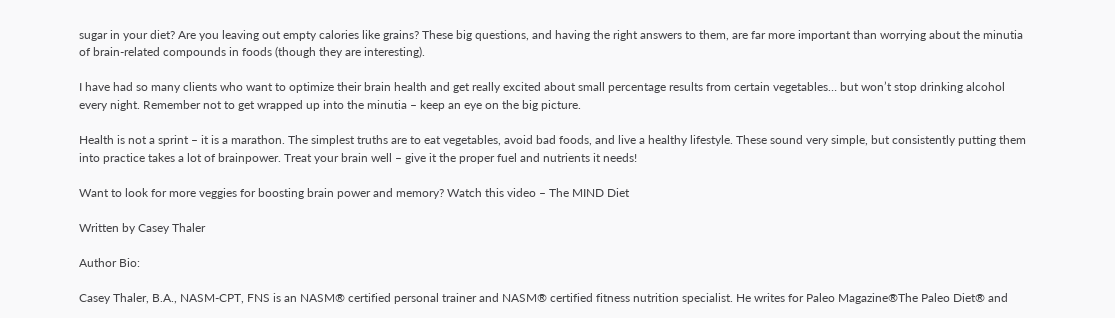sugar in your diet? Are you leaving out empty calories like grains? These big questions, and having the right answers to them, are far more important than worrying about the minutia of brain-related compounds in foods (though they are interesting).

I have had so many clients who want to optimize their brain health and get really excited about small percentage results from certain vegetables… but won’t stop drinking alcohol every night. Remember not to get wrapped up into the minutia – keep an eye on the big picture.

Health is not a sprint – it is a marathon. The simplest truths are to eat vegetables, avoid bad foods, and live a healthy lifestyle. These sound very simple, but consistently putting them into practice takes a lot of brainpower. Treat your brain well – give it the proper fuel and nutrients it needs!

Want to look for more veggies for boosting brain power and memory? Watch this video – The MIND Diet

Written by Casey Thaler

Author Bio:

Casey Thaler, B.A., NASM-CPT, FNS is an NASM® certified personal trainer and NASM® certified fitness nutrition specialist. He writes for Paleo Magazine®The Paleo Diet® and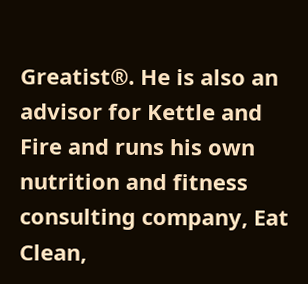Greatist®. He is also an advisor for Kettle and Fire and runs his own nutrition and fitness consulting company, Eat Clean,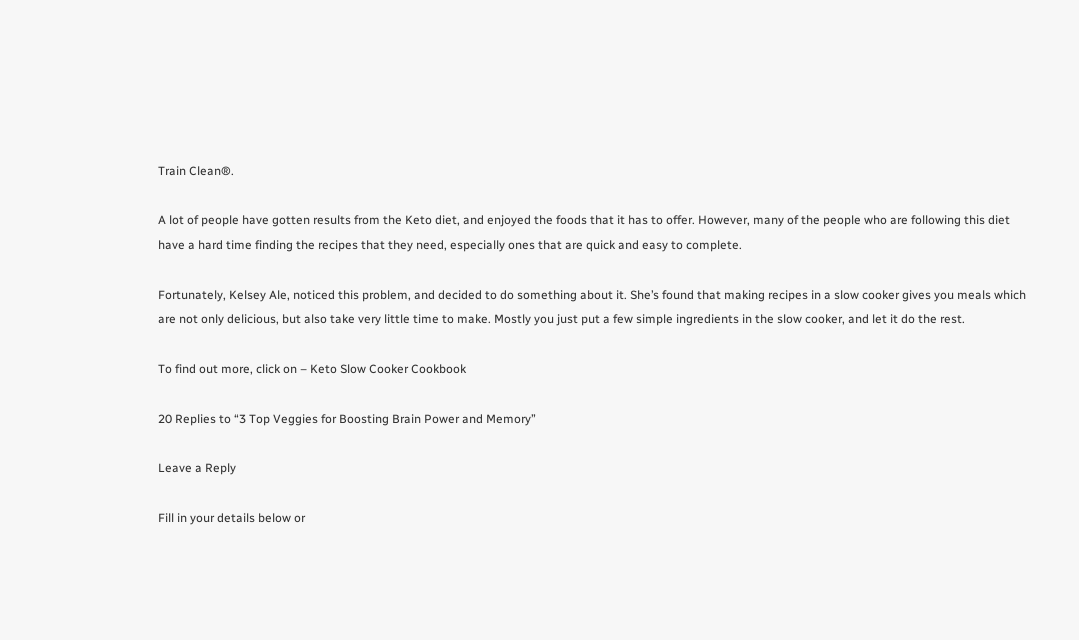Train Clean®.

A lot of people have gotten results from the Keto diet, and enjoyed the foods that it has to offer. However, many of the people who are following this diet have a hard time finding the recipes that they need, especially ones that are quick and easy to complete.

Fortunately, Kelsey Ale, noticed this problem, and decided to do something about it. She’s found that making recipes in a slow cooker gives you meals which are not only delicious, but also take very little time to make. Mostly you just put a few simple ingredients in the slow cooker, and let it do the rest.

To find out more, click on – Keto Slow Cooker Cookbook

20 Replies to “3 Top Veggies for Boosting Brain Power and Memory”

Leave a Reply

Fill in your details below or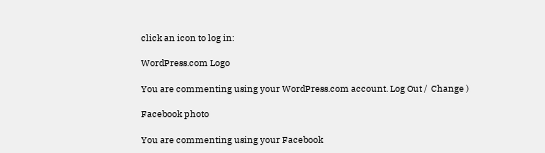click an icon to log in:

WordPress.com Logo

You are commenting using your WordPress.com account. Log Out /  Change )

Facebook photo

You are commenting using your Facebook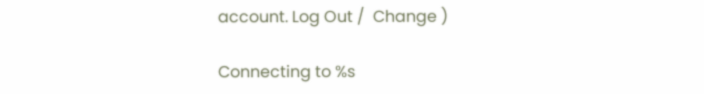account. Log Out /  Change )

Connecting to %s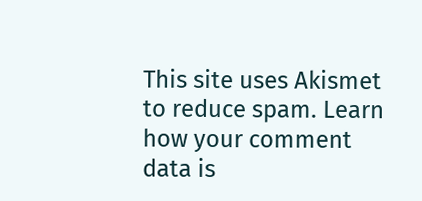This site uses Akismet to reduce spam. Learn how your comment data is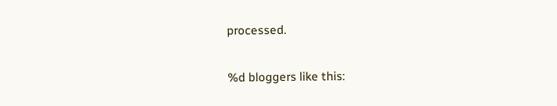processed.

%d bloggers like this: